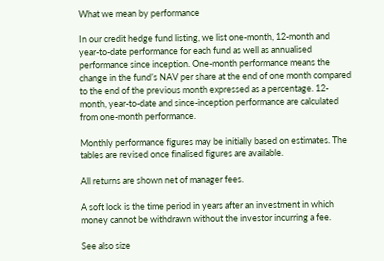What we mean by performance

In our credit hedge fund listing, we list one-month, 12-month and year-to-date performance for each fund as well as annualised performance since inception. One-month performance means the change in the fund’s NAV per share at the end of one month compared to the end of the previous month expressed as a percentage. 12-month, year-to-date and since-inception performance are calculated from one-month performance.

Monthly performance figures may be initially based on estimates. The tables are revised once finalised figures are available.

All returns are shown net of manager fees.

A soft lock is the time period in years after an investment in which money cannot be withdrawn without the investor incurring a fee.

See also size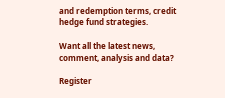and redemption terms, credit hedge fund strategies.

Want all the latest news, comment, analysis and data?

Register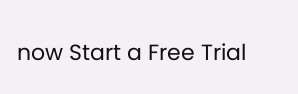now Start a Free Trial